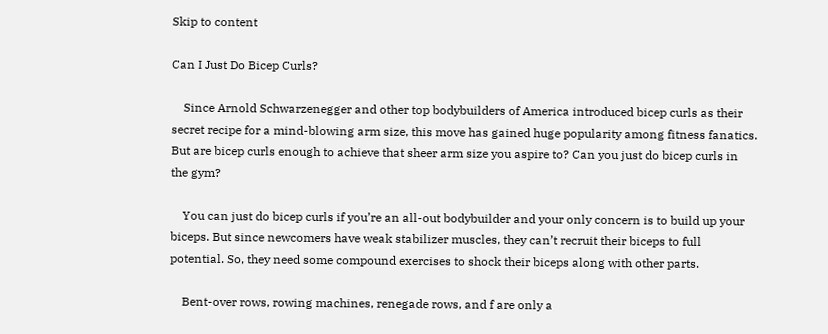Skip to content

Can I Just Do Bicep Curls?

    Since Arnold Schwarzenegger and other top bodybuilders of America introduced bicep curls as their secret recipe for a mind-blowing arm size, this move has gained huge popularity among fitness fanatics. But are bicep curls enough to achieve that sheer arm size you aspire to? Can you just do bicep curls in the gym?

    You can just do bicep curls if you’re an all-out bodybuilder and your only concern is to build up your biceps. But since newcomers have weak stabilizer muscles, they can’t recruit their biceps to full potential. So, they need some compound exercises to shock their biceps along with other parts.

    Bent-over rows, rowing machines, renegade rows, and f are only a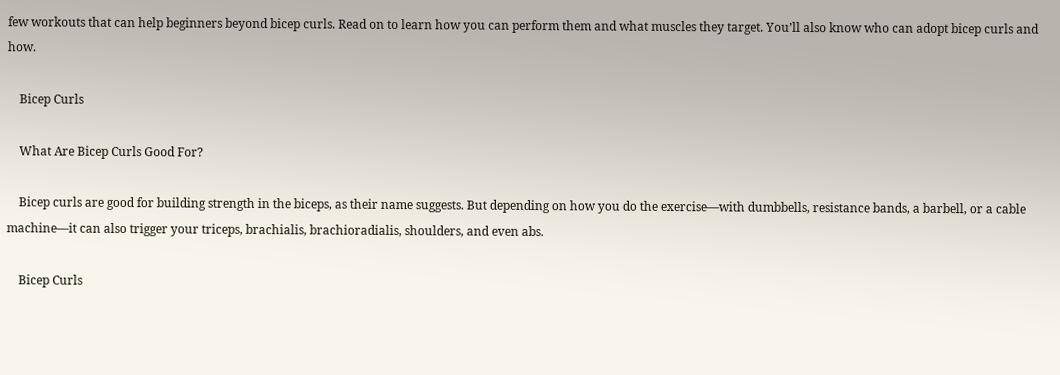few workouts that can help beginners beyond bicep curls. Read on to learn how you can perform them and what muscles they target. You’ll also know who can adopt bicep curls and how.

    Bicep Curls

    What Are Bicep Curls Good For?

    Bicep curls are good for building strength in the biceps, as their name suggests. But depending on how you do the exercise—with dumbbells, resistance bands, a barbell, or a cable machine—it can also trigger your triceps, brachialis, brachioradialis, shoulders, and even abs.

    Bicep Curls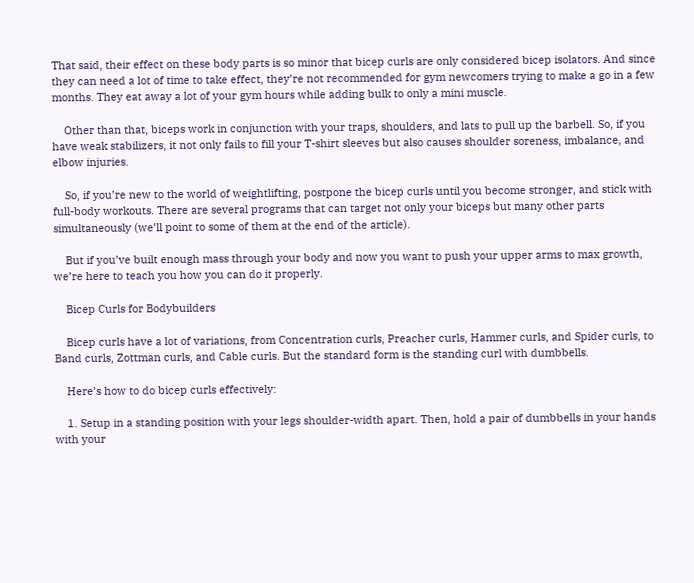That said, their effect on these body parts is so minor that bicep curls are only considered bicep isolators. And since they can need a lot of time to take effect, they’re not recommended for gym newcomers trying to make a go in a few months. They eat away a lot of your gym hours while adding bulk to only a mini muscle.

    Other than that, biceps work in conjunction with your traps, shoulders, and lats to pull up the barbell. So, if you have weak stabilizers, it not only fails to fill your T-shirt sleeves but also causes shoulder soreness, imbalance, and elbow injuries.

    So, if you’re new to the world of weightlifting, postpone the bicep curls until you become stronger, and stick with full-body workouts. There are several programs that can target not only your biceps but many other parts simultaneously (we’ll point to some of them at the end of the article).

    But if you’ve built enough mass through your body and now you want to push your upper arms to max growth, we’re here to teach you how you can do it properly.

    Bicep Curls for Bodybuilders

    Bicep curls have a lot of variations, from Concentration curls, Preacher curls, Hammer curls, and Spider curls, to Band curls, Zottman curls, and Cable curls. But the standard form is the standing curl with dumbbells.

    Here’s how to do bicep curls effectively:

    1. Setup in a standing position with your legs shoulder-width apart. Then, hold a pair of dumbbells in your hands with your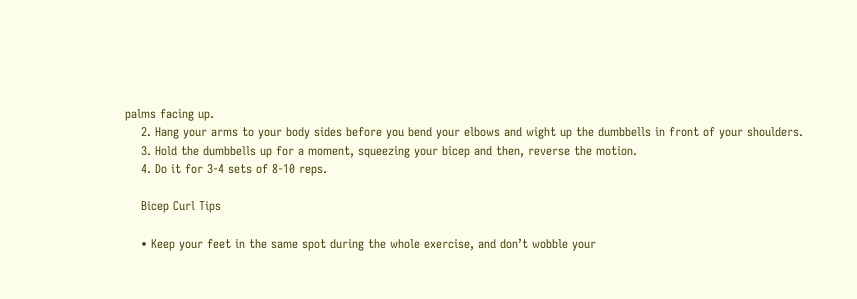palms facing up.
    2. Hang your arms to your body sides before you bend your elbows and wight up the dumbbells in front of your shoulders.
    3. Hold the dumbbells up for a moment, squeezing your bicep and then, reverse the motion.
    4. Do it for 3-4 sets of 8-10 reps.

    Bicep Curl Tips

    • Keep your feet in the same spot during the whole exercise, and don’t wobble your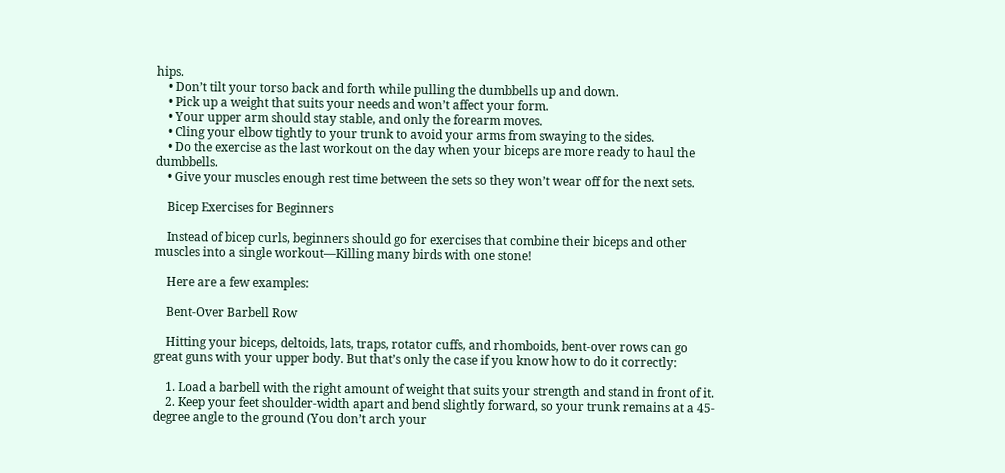hips.
    • Don’t tilt your torso back and forth while pulling the dumbbells up and down.
    • Pick up a weight that suits your needs and won’t affect your form.
    • Your upper arm should stay stable, and only the forearm moves.
    • Cling your elbow tightly to your trunk to avoid your arms from swaying to the sides.
    • Do the exercise as the last workout on the day when your biceps are more ready to haul the dumbbells.
    • Give your muscles enough rest time between the sets so they won’t wear off for the next sets.

    Bicep Exercises for Beginners

    Instead of bicep curls, beginners should go for exercises that combine their biceps and other muscles into a single workout—Killing many birds with one stone!

    Here are a few examples:

    Bent-Over Barbell Row

    Hitting your biceps, deltoids, lats, traps, rotator cuffs, and rhomboids, bent-over rows can go great guns with your upper body. But that’s only the case if you know how to do it correctly:

    1. Load a barbell with the right amount of weight that suits your strength and stand in front of it.
    2. Keep your feet shoulder-width apart and bend slightly forward, so your trunk remains at a 45-degree angle to the ground (You don’t arch your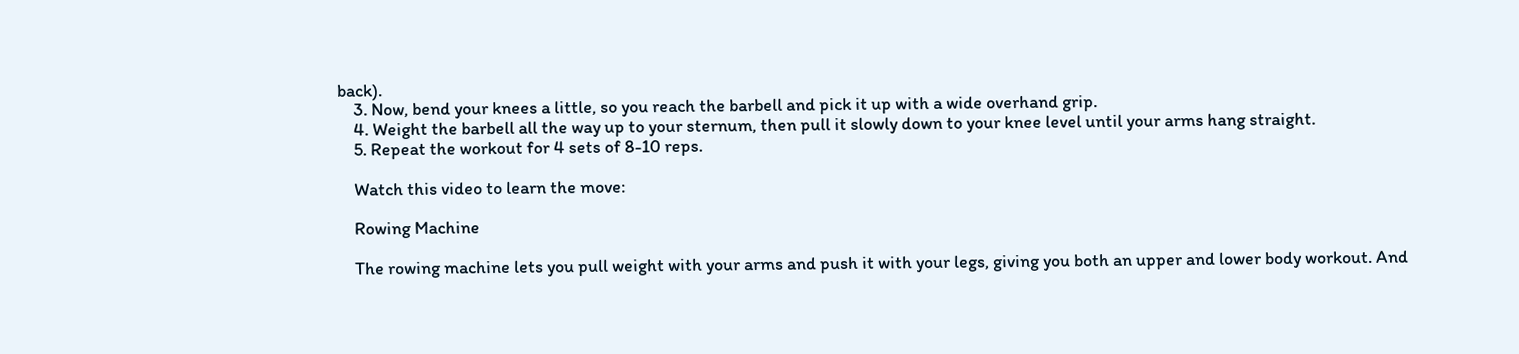back).
    3. Now, bend your knees a little, so you reach the barbell and pick it up with a wide overhand grip.
    4. Weight the barbell all the way up to your sternum, then pull it slowly down to your knee level until your arms hang straight.
    5. Repeat the workout for 4 sets of 8-10 reps.

    Watch this video to learn the move:

    Rowing Machine

    The rowing machine lets you pull weight with your arms and push it with your legs, giving you both an upper and lower body workout. And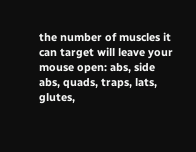the number of muscles it can target will leave your mouse open: abs, side abs, quads, traps, lats, glutes,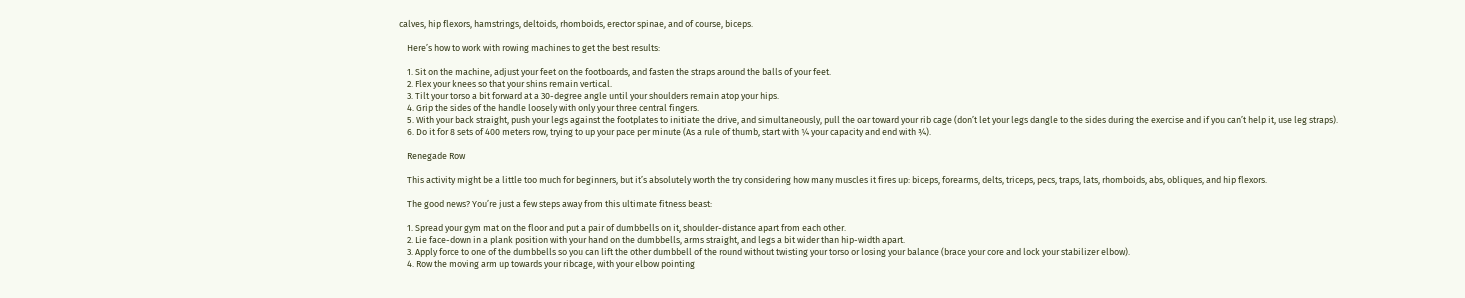calves, hip flexors, hamstrings, deltoids, rhomboids, erector spinae, and of course, biceps.

    Here’s how to work with rowing machines to get the best results:

    1. Sit on the machine, adjust your feet on the footboards, and fasten the straps around the balls of your feet.
    2. Flex your knees so that your shins remain vertical.
    3. Tilt your torso a bit forward at a 30-degree angle until your shoulders remain atop your hips.
    4. Grip the sides of the handle loosely with only your three central fingers.
    5. With your back straight, push your legs against the footplates to initiate the drive, and simultaneously, pull the oar toward your rib cage (don’t let your legs dangle to the sides during the exercise and if you can’t help it, use leg straps).
    6. Do it for 8 sets of 400 meters row, trying to up your pace per minute (As a rule of thumb, start with ¼ your capacity and end with ¾).

    Renegade Row

    This activity might be a little too much for beginners, but it’s absolutely worth the try considering how many muscles it fires up: biceps, forearms, delts, triceps, pecs, traps, lats, rhomboids, abs, obliques, and hip flexors.

    The good news? You’re just a few steps away from this ultimate fitness beast:

    1. Spread your gym mat on the floor and put a pair of dumbbells on it, shoulder-distance apart from each other.
    2. Lie face-down in a plank position with your hand on the dumbbells, arms straight, and legs a bit wider than hip-width apart.
    3. Apply force to one of the dumbbells so you can lift the other dumbbell of the round without twisting your torso or losing your balance (brace your core and lock your stabilizer elbow).
    4. Row the moving arm up towards your ribcage, with your elbow pointing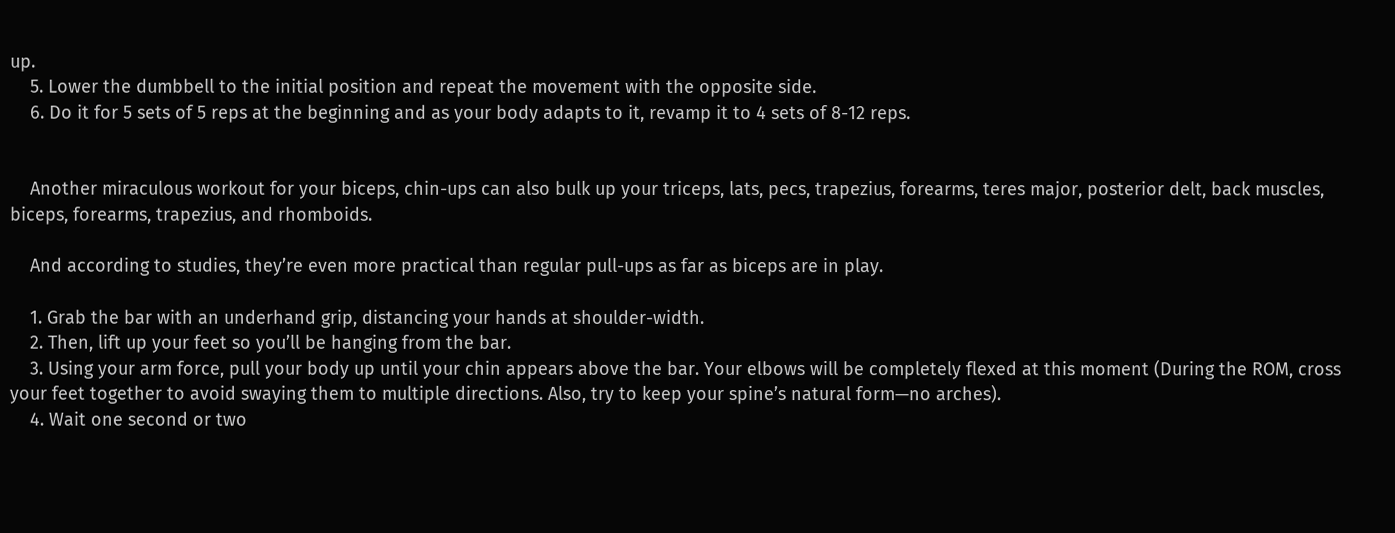up.
    5. Lower the dumbbell to the initial position and repeat the movement with the opposite side.
    6. Do it for 5 sets of 5 reps at the beginning and as your body adapts to it, revamp it to 4 sets of 8-12 reps.


    Another miraculous workout for your biceps, chin-ups can also bulk up your triceps, lats, pecs, trapezius, forearms, teres major, posterior delt, back muscles, biceps, forearms, trapezius, and rhomboids.

    And according to studies, they’re even more practical than regular pull-ups as far as biceps are in play.

    1. Grab the bar with an underhand grip, distancing your hands at shoulder-width.
    2. Then, lift up your feet so you’ll be hanging from the bar.
    3. Using your arm force, pull your body up until your chin appears above the bar. Your elbows will be completely flexed at this moment (During the ROM, cross your feet together to avoid swaying them to multiple directions. Also, try to keep your spine’s natural form—no arches).
    4. Wait one second or two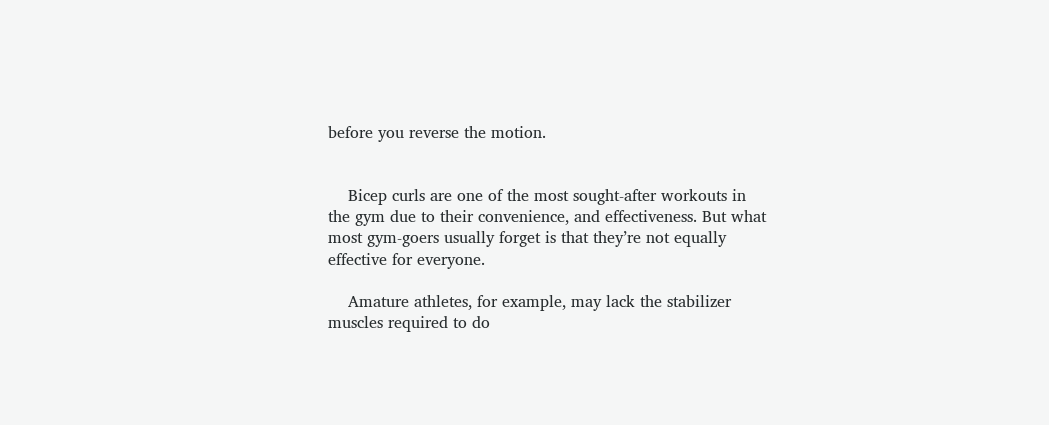before you reverse the motion.


    Bicep curls are one of the most sought-after workouts in the gym due to their convenience, and effectiveness. But what most gym-goers usually forget is that they’re not equally effective for everyone.

    Amature athletes, for example, may lack the stabilizer muscles required to do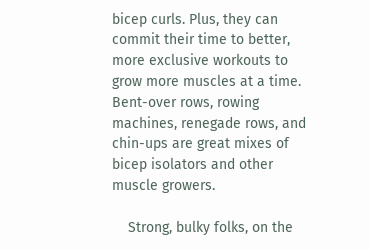bicep curls. Plus, they can commit their time to better, more exclusive workouts to grow more muscles at a time. Bent-over rows, rowing machines, renegade rows, and chin-ups are great mixes of bicep isolators and other muscle growers.

    Strong, bulky folks, on the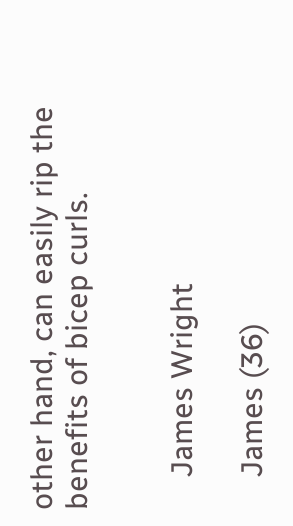other hand, can easily rip the benefits of bicep curls.


    James Wright

    James (36)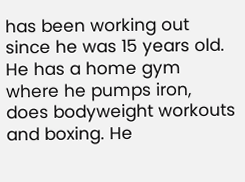has been working out since he was 15 years old. He has a home gym where he pumps iron, does bodyweight workouts and boxing. He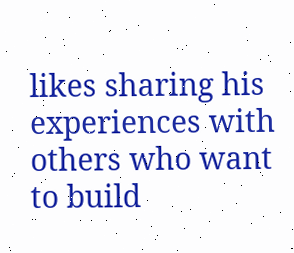likes sharing his experiences with others who want to build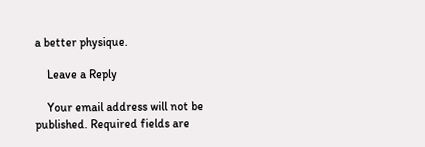a better physique.

    Leave a Reply

    Your email address will not be published. Required fields are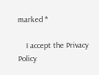marked *

    I accept the Privacy Policy